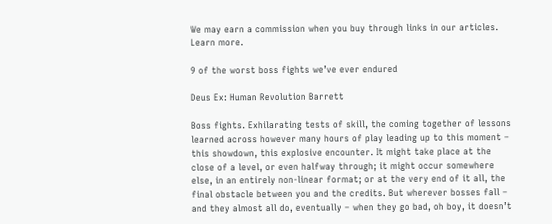We may earn a commission when you buy through links in our articles. Learn more.

9 of the worst boss fights we’ve ever endured

Deus Ex: Human Revolution Barrett

Boss fights. Exhilarating tests of skill, the coming together of lessons learned across however many hours of play leading up to this moment – this showdown, this explosive encounter. It might take place at the close of a level, or even halfway through; it might occur somewhere else, in an entirely non-linear format; or at the very end of it all, the final obstacle between you and the credits. But wherever bosses fall – and they almost all do, eventually – when they go bad, oh boy, it doesn’t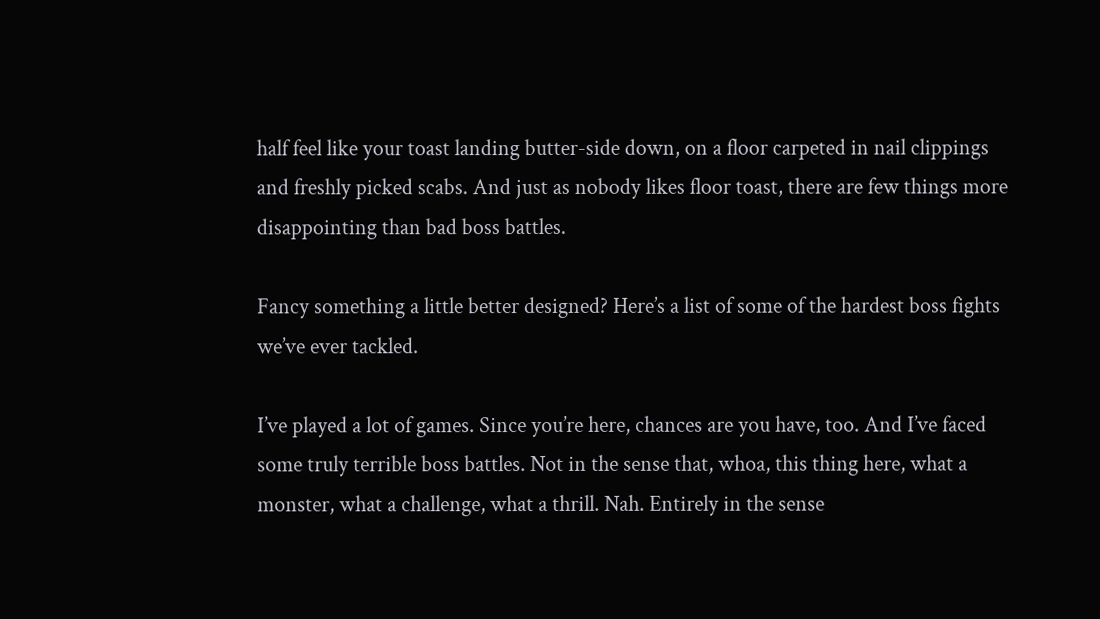half feel like your toast landing butter-side down, on a floor carpeted in nail clippings and freshly picked scabs. And just as nobody likes floor toast, there are few things more disappointing than bad boss battles.

Fancy something a little better designed? Here’s a list of some of the hardest boss fights we’ve ever tackled.

I’ve played a lot of games. Since you’re here, chances are you have, too. And I’ve faced some truly terrible boss battles. Not in the sense that, whoa, this thing here, what a monster, what a challenge, what a thrill. Nah. Entirely in the sense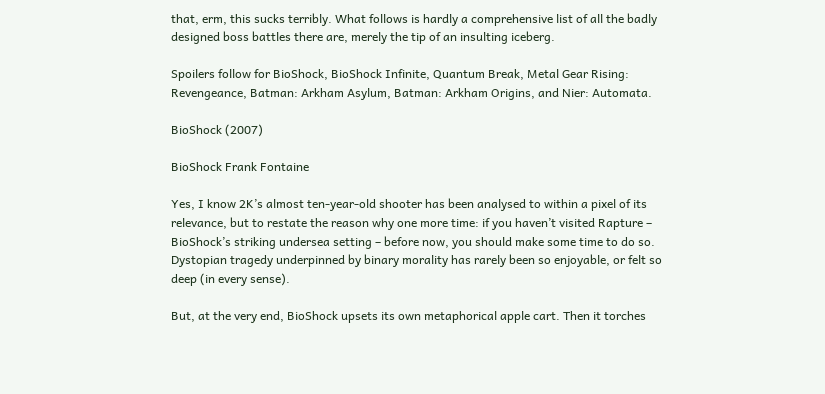that, erm, this sucks terribly. What follows is hardly a comprehensive list of all the badly designed boss battles there are, merely the tip of an insulting iceberg.

Spoilers follow for BioShock, BioShock Infinite, Quantum Break, Metal Gear Rising: Revengeance, Batman: Arkham Asylum, Batman: Arkham Origins, and Nier: Automata.

BioShock (2007)

BioShock Frank Fontaine

Yes, I know 2K’s almost ten-year-old shooter has been analysed to within a pixel of its relevance, but to restate the reason why one more time: if you haven’t visited Rapture – BioShock’s striking undersea setting – before now, you should make some time to do so. Dystopian tragedy underpinned by binary morality has rarely been so enjoyable, or felt so deep (in every sense).

But, at the very end, BioShock upsets its own metaphorical apple cart. Then it torches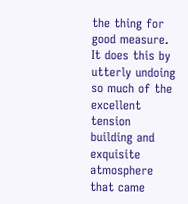the thing for good measure. It does this by utterly undoing so much of the excellent tension building and exquisite atmosphere that came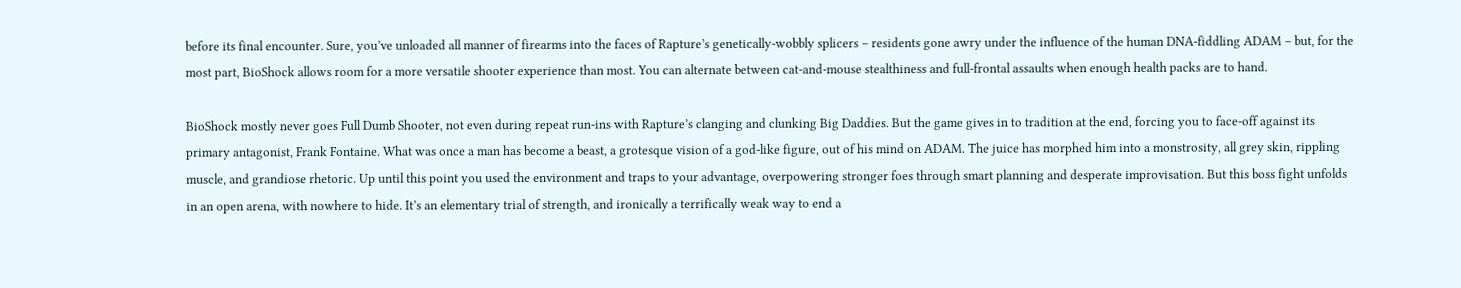before its final encounter. Sure, you’ve unloaded all manner of firearms into the faces of Rapture’s genetically-wobbly splicers – residents gone awry under the influence of the human DNA-fiddling ADAM – but, for the most part, BioShock allows room for a more versatile shooter experience than most. You can alternate between cat-and-mouse stealthiness and full-frontal assaults when enough health packs are to hand.

BioShock mostly never goes Full Dumb Shooter, not even during repeat run-ins with Rapture’s clanging and clunking Big Daddies. But the game gives in to tradition at the end, forcing you to face-off against its primary antagonist, Frank Fontaine. What was once a man has become a beast, a grotesque vision of a god-like figure, out of his mind on ADAM. The juice has morphed him into a monstrosity, all grey skin, rippling muscle, and grandiose rhetoric. Up until this point you used the environment and traps to your advantage, overpowering stronger foes through smart planning and desperate improvisation. But this boss fight unfolds in an open arena, with nowhere to hide. It’s an elementary trial of strength, and ironically a terrifically weak way to end a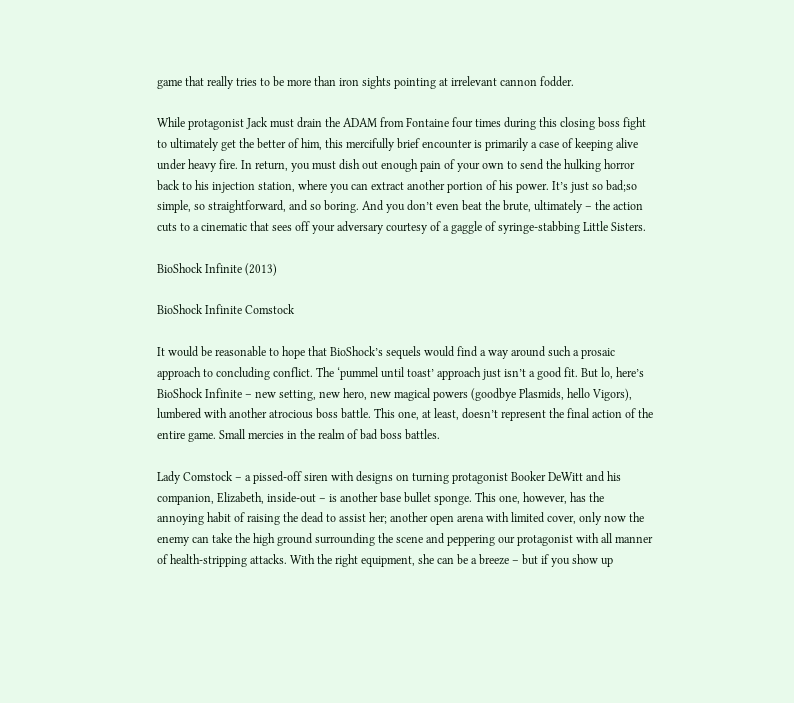game that really tries to be more than iron sights pointing at irrelevant cannon fodder.

While protagonist Jack must drain the ADAM from Fontaine four times during this closing boss fight to ultimately get the better of him, this mercifully brief encounter is primarily a case of keeping alive under heavy fire. In return, you must dish out enough pain of your own to send the hulking horror back to his injection station, where you can extract another portion of his power. It’s just so bad;so simple, so straightforward, and so boring. And you don’t even beat the brute, ultimately – the action cuts to a cinematic that sees off your adversary courtesy of a gaggle of syringe-stabbing Little Sisters.

BioShock Infinite (2013)

BioShock Infinite Comstock

It would be reasonable to hope that BioShock’s sequels would find a way around such a prosaic approach to concluding conflict. The ‘pummel until toast’ approach just isn’t a good fit. But lo, here’s BioShock Infinite – new setting, new hero, new magical powers (goodbye Plasmids, hello Vigors), lumbered with another atrocious boss battle. This one, at least, doesn’t represent the final action of the entire game. Small mercies in the realm of bad boss battles.

Lady Comstock – a pissed-off siren with designs on turning protagonist Booker DeWitt and his companion, Elizabeth, inside-out – is another base bullet sponge. This one, however, has the annoying habit of raising the dead to assist her; another open arena with limited cover, only now the enemy can take the high ground surrounding the scene and peppering our protagonist with all manner of health-stripping attacks. With the right equipment, she can be a breeze – but if you show up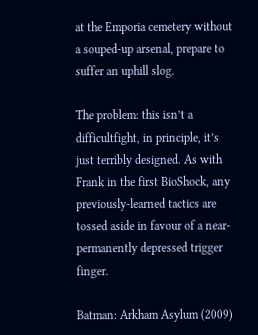at the Emporia cemetery without a souped-up arsenal, prepare to suffer an uphill slog.

The problem: this isn’t a difficultfight, in principle, it’s just terribly designed. As with Frank in the first BioShock, any previously-learned tactics are tossed aside in favour of a near-permanently depressed trigger finger.

Batman: Arkham Asylum (2009)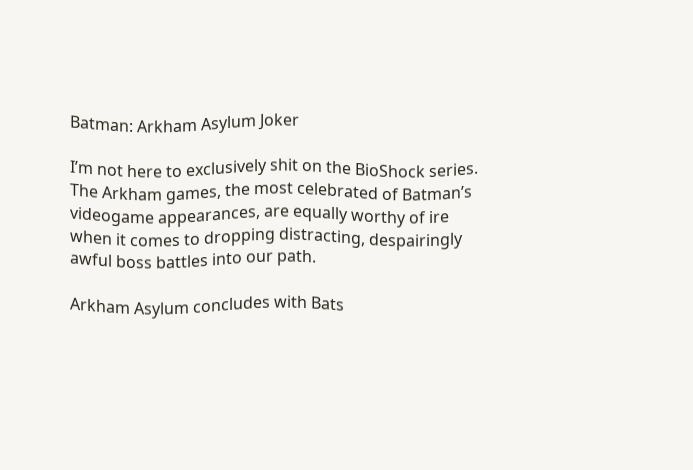Batman: Arkham Asylum Joker

I’m not here to exclusively shit on the BioShock series. The Arkham games, the most celebrated of Batman’s videogame appearances, are equally worthy of ire when it comes to dropping distracting, despairingly awful boss battles into our path.

Arkham Asylum concludes with Bats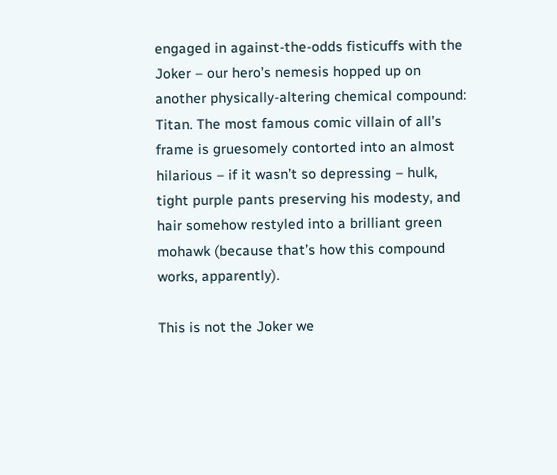engaged in against-the-odds fisticuffs with the Joker – our hero’s nemesis hopped up on another physically-altering chemical compound: Titan. The most famous comic villain of all’s frame is gruesomely contorted into an almost hilarious – if it wasn’t so depressing – hulk, tight purple pants preserving his modesty, and hair somehow restyled into a brilliant green mohawk (because that’s how this compound works, apparently).

This is not the Joker we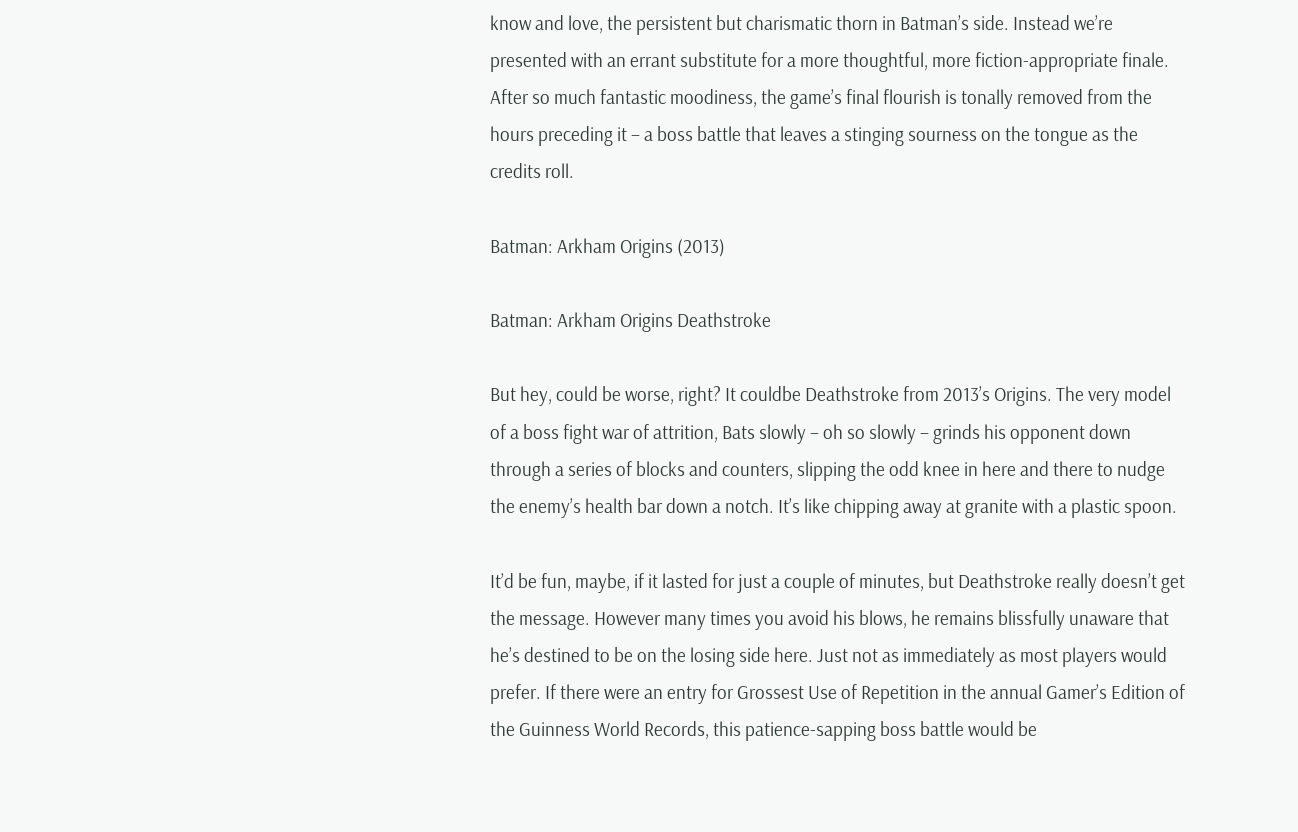know and love, the persistent but charismatic thorn in Batman’s side. Instead we’re presented with an errant substitute for a more thoughtful, more fiction-appropriate finale. After so much fantastic moodiness, the game’s final flourish is tonally removed from the hours preceding it – a boss battle that leaves a stinging sourness on the tongue as the credits roll.

Batman: Arkham Origins (2013)

Batman: Arkham Origins Deathstroke

But hey, could be worse, right? It couldbe Deathstroke from 2013’s Origins. The very model of a boss fight war of attrition, Bats slowly – oh so slowly – grinds his opponent down through a series of blocks and counters, slipping the odd knee in here and there to nudge the enemy’s health bar down a notch. It’s like chipping away at granite with a plastic spoon.

It’d be fun, maybe, if it lasted for just a couple of minutes, but Deathstroke really doesn’t get the message. However many times you avoid his blows, he remains blissfully unaware that he’s destined to be on the losing side here. Just not as immediately as most players would prefer. If there were an entry for Grossest Use of Repetition in the annual Gamer’s Edition of the Guinness World Records, this patience-sapping boss battle would be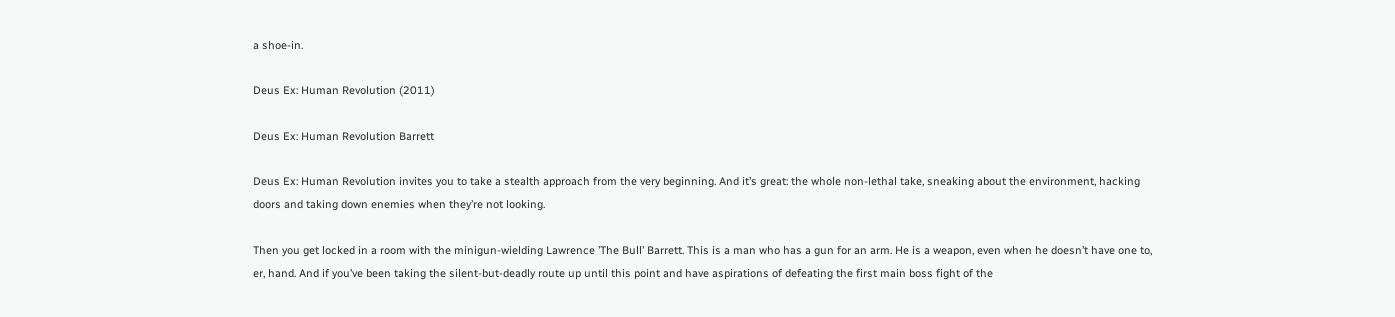a shoe-in.

Deus Ex: Human Revolution (2011)

Deus Ex: Human Revolution Barrett

Deus Ex: Human Revolution invites you to take a stealth approach from the very beginning. And it’s great: the whole non-lethal take, sneaking about the environment, hacking doors and taking down enemies when they’re not looking.

Then you get locked in a room with the minigun-wielding Lawrence ’The Bull’ Barrett. This is a man who has a gun for an arm. He is a weapon, even when he doesn’t have one to, er, hand. And if you’ve been taking the silent-but-deadly route up until this point and have aspirations of defeating the first main boss fight of the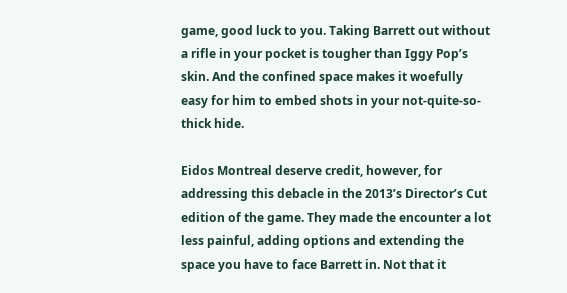game, good luck to you. Taking Barrett out without a rifle in your pocket is tougher than Iggy Pop’s skin. And the confined space makes it woefully easy for him to embed shots in your not-quite-so-thick hide.

Eidos Montreal deserve credit, however, for addressing this debacle in the 2013’s Director’s Cut edition of the game. They made the encounter a lot less painful, adding options and extending the space you have to face Barrett in. Not that it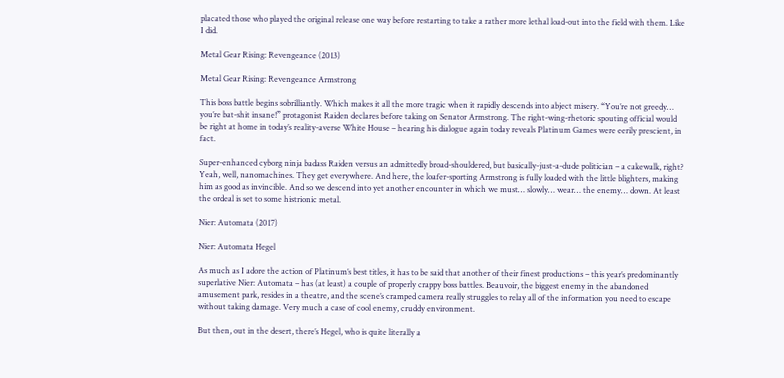placated those who played the original release one way before restarting to take a rather more lethal load-out into the field with them. Like I did.

Metal Gear Rising: Revengeance (2013)

Metal Gear Rising: Revengeance Armstrong

This boss battle begins sobrilliantly. Which makes it all the more tragic when it rapidly descends into abject misery. “You’re not greedy… you’re bat-shit insane!” protagonist Raiden declares before taking on Senator Armstrong. The right-wing-rhetoric spouting official would be right at home in today’s reality-averse White House – hearing his dialogue again today reveals Platinum Games were eerily prescient, in fact.

Super-enhanced cyborg ninja badass Raiden versus an admittedly broad-shouldered, but basically-just-a-dude politician – a cakewalk, right? Yeah, well, nanomachines. They get everywhere. And here, the loafer-sporting Armstrong is fully loaded with the little blighters, making him as good as invincible. And so we descend into yet another encounter in which we must… slowly… wear… the enemy… down. At least the ordeal is set to some histrionic metal.

Nier: Automata (2017)

Nier: Automata Hegel

As much as I adore the action of Platinum’s best titles, it has to be said that another of their finest productions – this year’s predominantly superlative Nier: Automata – has (at least) a couple of properly crappy boss battles. Beauvoir, the biggest enemy in the abandoned amusement park, resides in a theatre, and the scene’s cramped camera really struggles to relay all of the information you need to escape without taking damage. Very much a case of cool enemy, cruddy environment.

But then, out in the desert, there’s Hegel, who is quite literally a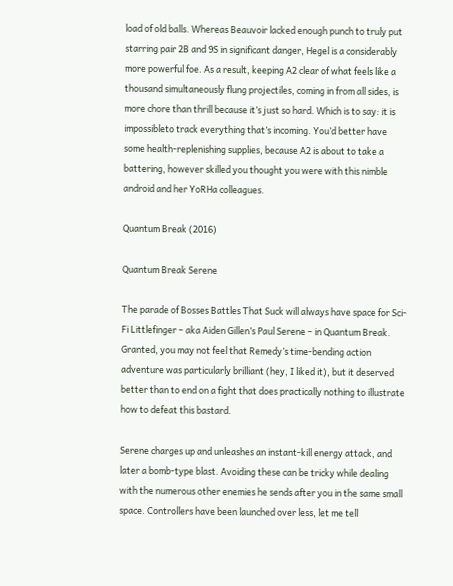load of old balls. Whereas Beauvoir lacked enough punch to truly put starring pair 2B and 9S in significant danger, Hegel is a considerably more powerful foe. As a result, keeping A2 clear of what feels like a thousand simultaneously flung projectiles, coming in from all sides, is more chore than thrill because it’s just so hard. Which is to say: it is impossibleto track everything that’s incoming. You’d better have some health-replenishing supplies, because A2 is about to take a battering, however skilled you thought you were with this nimble android and her YoRHa colleagues.

Quantum Break (2016)

Quantum Break Serene

The parade of Bosses Battles That Suck will always have space for Sci-Fi Littlefinger – aka Aiden Gillen’s Paul Serene – in Quantum Break. Granted, you may not feel that Remedy’s time-bending action adventure was particularly brilliant (hey, I liked it), but it deserved better than to end on a fight that does practically nothing to illustrate how to defeat this bastard.

Serene charges up and unleashes an instant-kill energy attack, and later a bomb-type blast. Avoiding these can be tricky while dealing with the numerous other enemies he sends after you in the same small space. Controllers have been launched over less, let me tell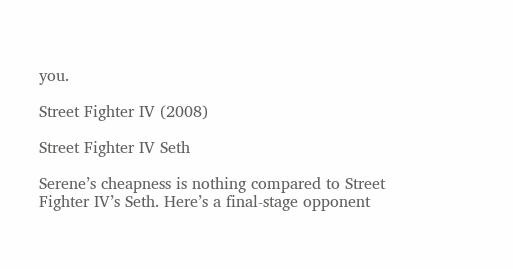you.

Street Fighter IV (2008)

Street Fighter IV Seth

Serene’s cheapness is nothing compared to Street Fighter IV’s Seth. Here’s a final-stage opponent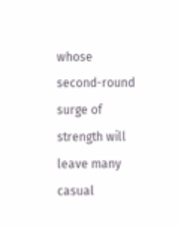whose second-round surge of strength will leave many casual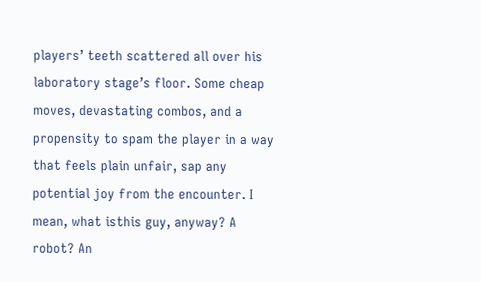players’ teeth scattered all over his laboratory stage’s floor. Some cheap moves, devastating combos, and a propensity to spam the player in a way that feels plain unfair, sap any potential joy from the encounter. I mean, what isthis guy, anyway? A robot? An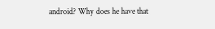android? Why does he have that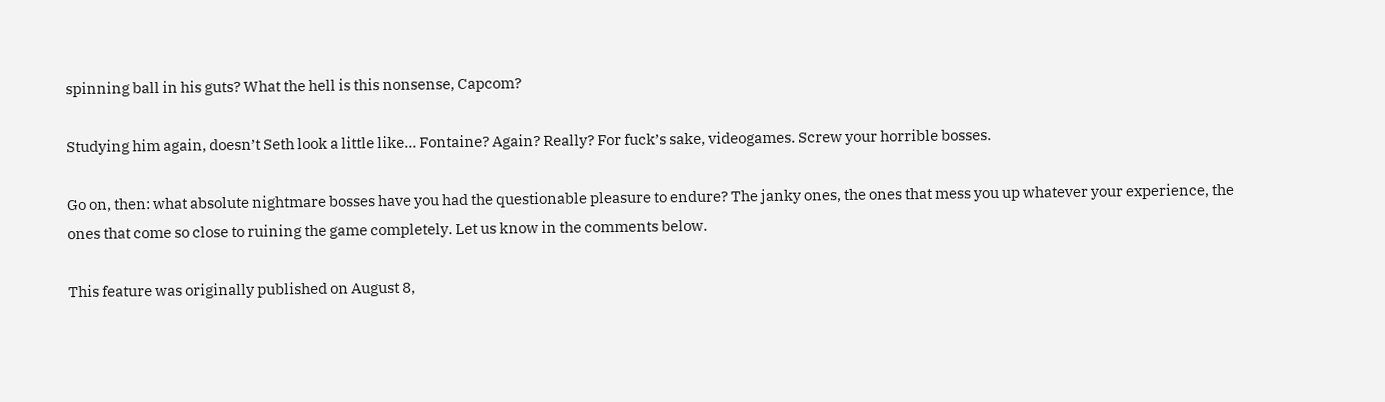spinning ball in his guts? What the hell is this nonsense, Capcom?

Studying him again, doesn’t Seth look a little like… Fontaine? Again? Really? For fuck’s sake, videogames. Screw your horrible bosses.

Go on, then: what absolute nightmare bosses have you had the questionable pleasure to endure? The janky ones, the ones that mess you up whatever your experience, the ones that come so close to ruining the game completely. Let us know in the comments below.

This feature was originally published on August 8,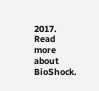2017. Read more about BioShock.